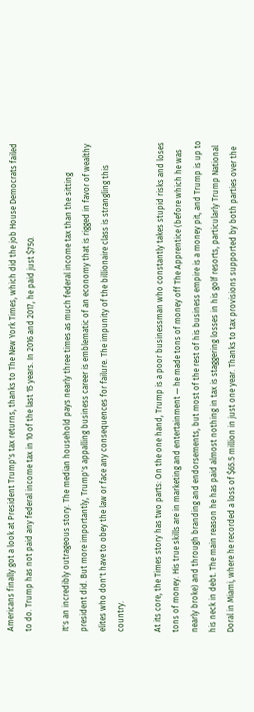Americans finally got a look at President Trump's tax returns, thanks to The New York Times, which did the job House Democrats failed to do. Trump has not paid any federal income tax in 10 of the last 15 years. In 2016 and 2017, he paid just $750.

It's an incredibly outrageous story. The median household pays nearly three times as much federal income tax than the sitting president did. But more importantly, Trump's appalling business career is emblematic of an economy that is rigged in favor of wealthy elites who don't have to obey the law or face any consequences for failure. The impunity of the billionaire class is strangling this country.

At its core, the Times story has two parts: On the one hand, Trump is a poor businessman who constantly takes stupid risks and loses tons of money. His true skills are in marketing and entertainment — he made tons of money off The Apprentice (before which he was nearly broke) and through branding and endorsements, but most of the rest of his business empire is a money pit, and Trump is up to his neck in debt. The main reason he has paid almost nothing in tax is staggering losses in his golf resorts, particularly Trump National Doral in Miami, where he recorded a loss of $65.5 million in just one year. Thanks to tax provisions supported by both parties over the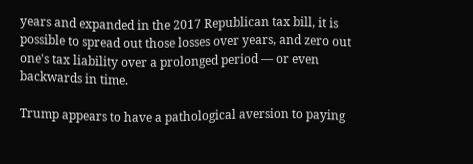years and expanded in the 2017 Republican tax bill, it is possible to spread out those losses over years, and zero out one's tax liability over a prolonged period — or even backwards in time.

Trump appears to have a pathological aversion to paying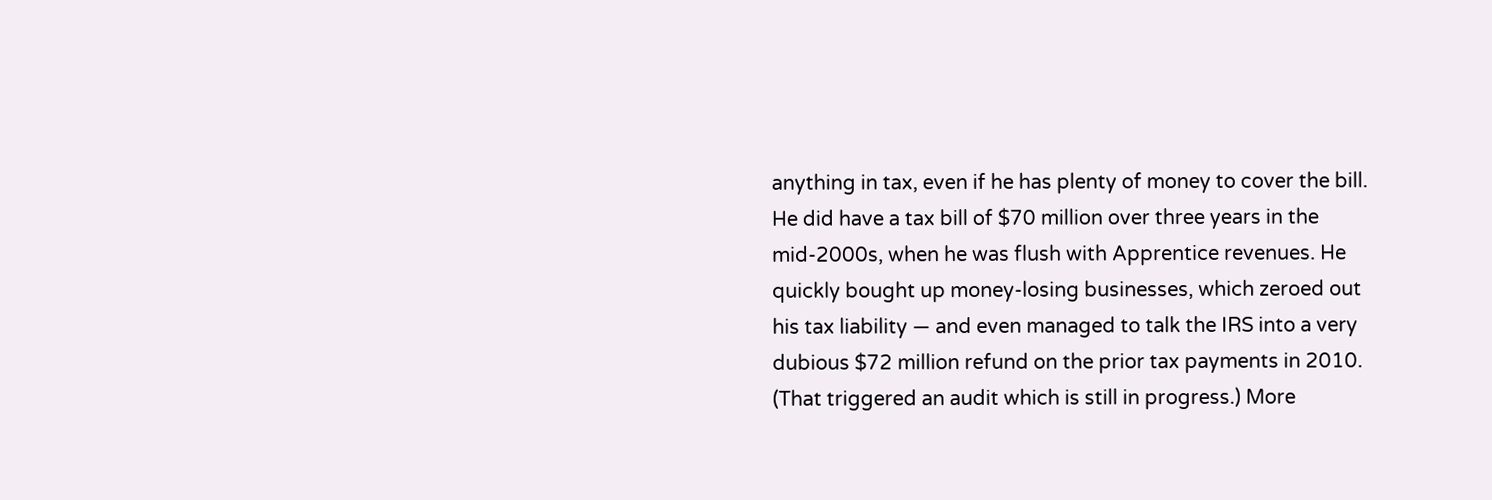anything in tax, even if he has plenty of money to cover the bill. He did have a tax bill of $70 million over three years in the mid-2000s, when he was flush with Apprentice revenues. He quickly bought up money-losing businesses, which zeroed out his tax liability — and even managed to talk the IRS into a very dubious $72 million refund on the prior tax payments in 2010. (That triggered an audit which is still in progress.) More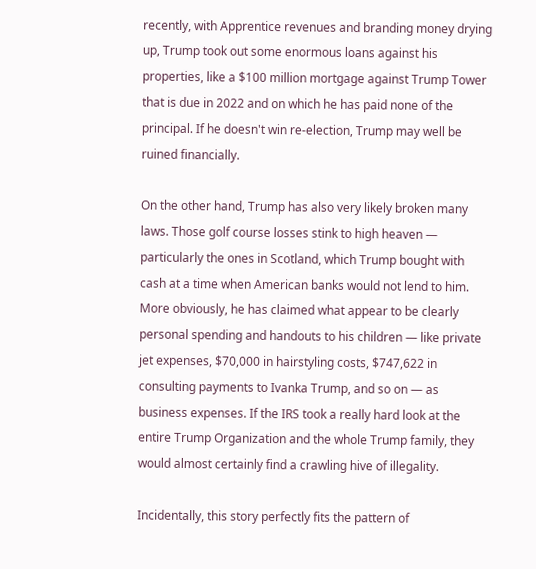recently, with Apprentice revenues and branding money drying up, Trump took out some enormous loans against his properties, like a $100 million mortgage against Trump Tower that is due in 2022 and on which he has paid none of the principal. If he doesn't win re-election, Trump may well be ruined financially.

On the other hand, Trump has also very likely broken many laws. Those golf course losses stink to high heaven — particularly the ones in Scotland, which Trump bought with cash at a time when American banks would not lend to him. More obviously, he has claimed what appear to be clearly personal spending and handouts to his children — like private jet expenses, $70,000 in hairstyling costs, $747,622 in consulting payments to Ivanka Trump, and so on — as business expenses. If the IRS took a really hard look at the entire Trump Organization and the whole Trump family, they would almost certainly find a crawling hive of illegality.

Incidentally, this story perfectly fits the pattern of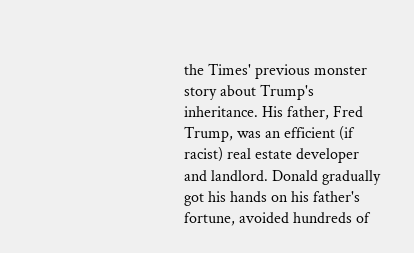the Times' previous monster story about Trump's inheritance. His father, Fred Trump, was an efficient (if racist) real estate developer and landlord. Donald gradually got his hands on his father's fortune, avoided hundreds of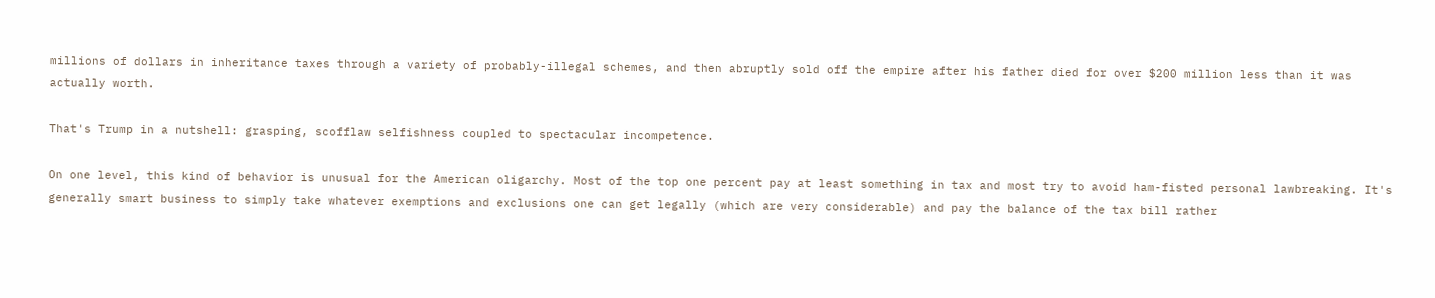millions of dollars in inheritance taxes through a variety of probably-illegal schemes, and then abruptly sold off the empire after his father died for over $200 million less than it was actually worth.

That's Trump in a nutshell: grasping, scofflaw selfishness coupled to spectacular incompetence.

On one level, this kind of behavior is unusual for the American oligarchy. Most of the top one percent pay at least something in tax and most try to avoid ham-fisted personal lawbreaking. It's generally smart business to simply take whatever exemptions and exclusions one can get legally (which are very considerable) and pay the balance of the tax bill rather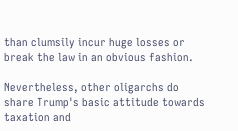than clumsily incur huge losses or break the law in an obvious fashion.

Nevertheless, other oligarchs do share Trump's basic attitude towards taxation and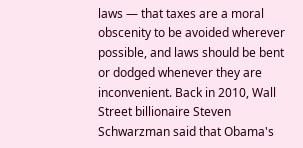laws — that taxes are a moral obscenity to be avoided wherever possible, and laws should be bent or dodged whenever they are inconvenient. Back in 2010, Wall Street billionaire Steven Schwarzman said that Obama's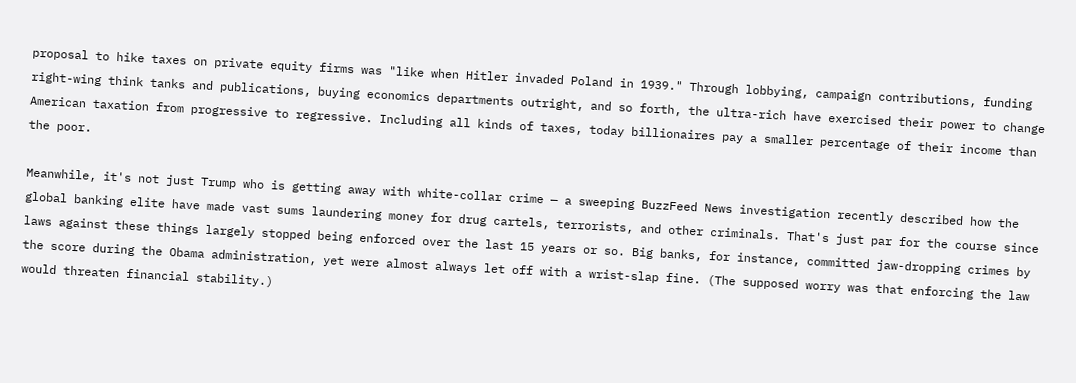proposal to hike taxes on private equity firms was "like when Hitler invaded Poland in 1939." Through lobbying, campaign contributions, funding right-wing think tanks and publications, buying economics departments outright, and so forth, the ultra-rich have exercised their power to change American taxation from progressive to regressive. Including all kinds of taxes, today billionaires pay a smaller percentage of their income than the poor.

Meanwhile, it's not just Trump who is getting away with white-collar crime — a sweeping BuzzFeed News investigation recently described how the global banking elite have made vast sums laundering money for drug cartels, terrorists, and other criminals. That's just par for the course since laws against these things largely stopped being enforced over the last 15 years or so. Big banks, for instance, committed jaw-dropping crimes by the score during the Obama administration, yet were almost always let off with a wrist-slap fine. (The supposed worry was that enforcing the law would threaten financial stability.)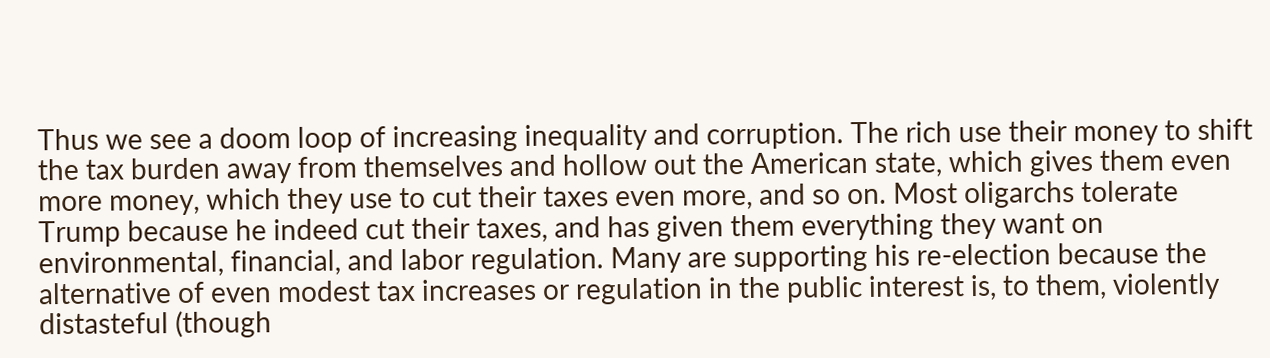Thus we see a doom loop of increasing inequality and corruption. The rich use their money to shift the tax burden away from themselves and hollow out the American state, which gives them even more money, which they use to cut their taxes even more, and so on. Most oligarchs tolerate Trump because he indeed cut their taxes, and has given them everything they want on environmental, financial, and labor regulation. Many are supporting his re-election because the alternative of even modest tax increases or regulation in the public interest is, to them, violently distasteful (though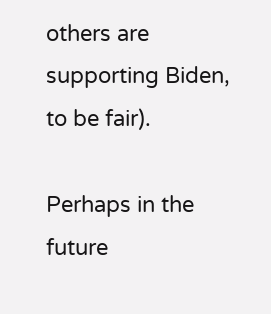others are supporting Biden, to be fair).

Perhaps in the future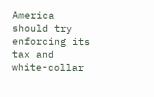America should try enforcing its tax and white-collar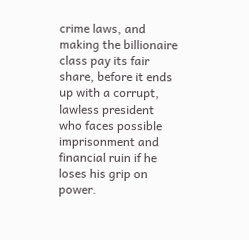crime laws, and making the billionaire class pay its fair share, before it ends up with a corrupt, lawless president who faces possible imprisonment and financial ruin if he loses his grip on power.